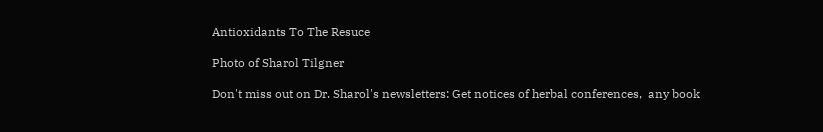Antioxidants To The Resuce

Photo of Sharol Tilgner

Don't miss out on Dr. Sharol's newsletters: Get notices of herbal conferences,  any book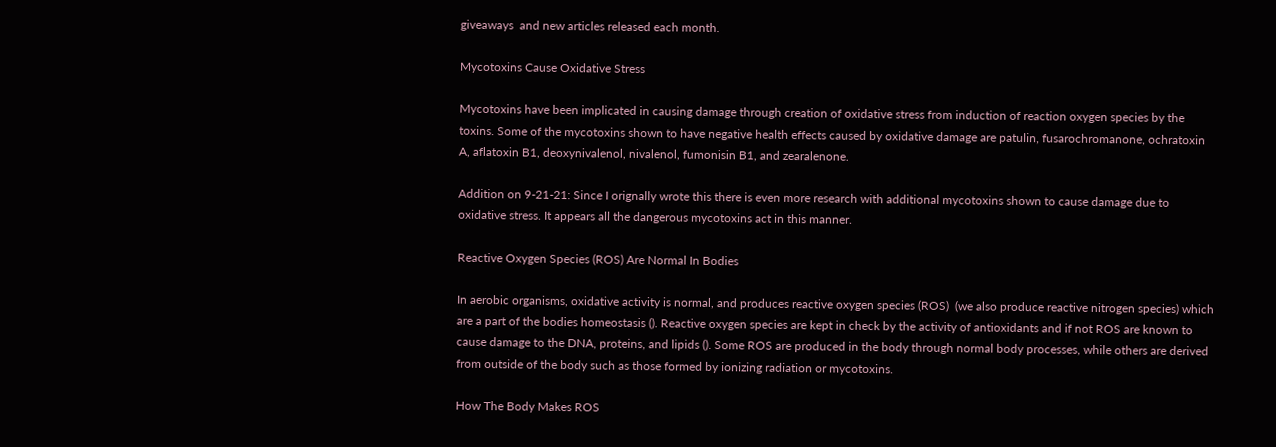giveaways  and new articles released each month.

Mycotoxins Cause Oxidative Stress

Mycotoxins have been implicated in causing damage through creation of oxidative stress from induction of reaction oxygen species by the toxins. Some of the mycotoxins shown to have negative health effects caused by oxidative damage are patulin, fusarochromanone, ochratoxin A, aflatoxin B1, deoxynivalenol, nivalenol, fumonisin B1, and zearalenone.

Addition on 9-21-21: Since I orignally wrote this there is even more research with additional mycotoxins shown to cause damage due to oxidative stress. It appears all the dangerous mycotoxins act in this manner.

Reactive Oxygen Species (ROS) Are Normal In Bodies

In aerobic organisms, oxidative activity is normal, and produces reactive oxygen species (ROS)  (we also produce reactive nitrogen species) which are a part of the bodies homeostasis (). Reactive oxygen species are kept in check by the activity of antioxidants and if not ROS are known to cause damage to the DNA, proteins, and lipids (). Some ROS are produced in the body through normal body processes, while others are derived from outside of the body such as those formed by ionizing radiation or mycotoxins.

How The Body Makes ROS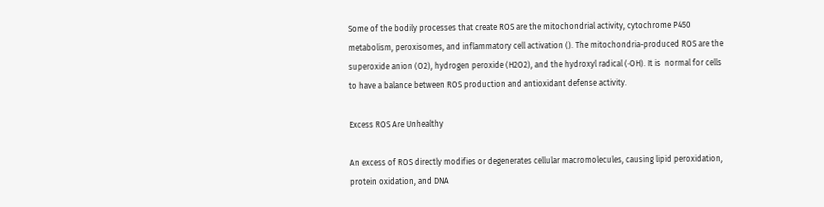Some of the bodily processes that create ROS are the mitochondrial activity, cytochrome P450 metabolism, peroxisomes, and inflammatory cell activation (). The mitochondria-produced ROS are the superoxide anion (O2), hydrogen peroxide (H2O2), and the hydroxyl radical (⋅OH). It is  normal for cells to have a balance between ROS production and antioxidant defense activity.

Excess ROS Are Unhealthy

An excess of ROS directly modifies or degenerates cellular macromolecules, causing lipid peroxidation, protein oxidation, and DNA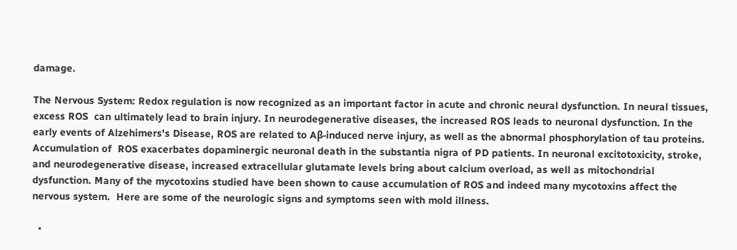damage.

The Nervous System: Redox regulation is now recognized as an important factor in acute and chronic neural dysfunction. In neural tissues, excess ROS  can ultimately lead to brain injury. In neurodegenerative diseases, the increased ROS leads to neuronal dysfunction. In the early events of Alzehimers's Disease, ROS are related to Aβ-induced nerve injury, as well as the abnormal phosphorylation of tau proteins. Accumulation of  ROS exacerbates dopaminergic neuronal death in the substantia nigra of PD patients. In neuronal excitotoxicity, stroke, and neurodegenerative disease, increased extracellular glutamate levels bring about calcium overload, as well as mitochondrial dysfunction. Many of the mycotoxins studied have been shown to cause accumulation of ROS and indeed many mycotoxins affect the nervous system.  Here are some of the neurologic signs and symptoms seen with mold illness.

  •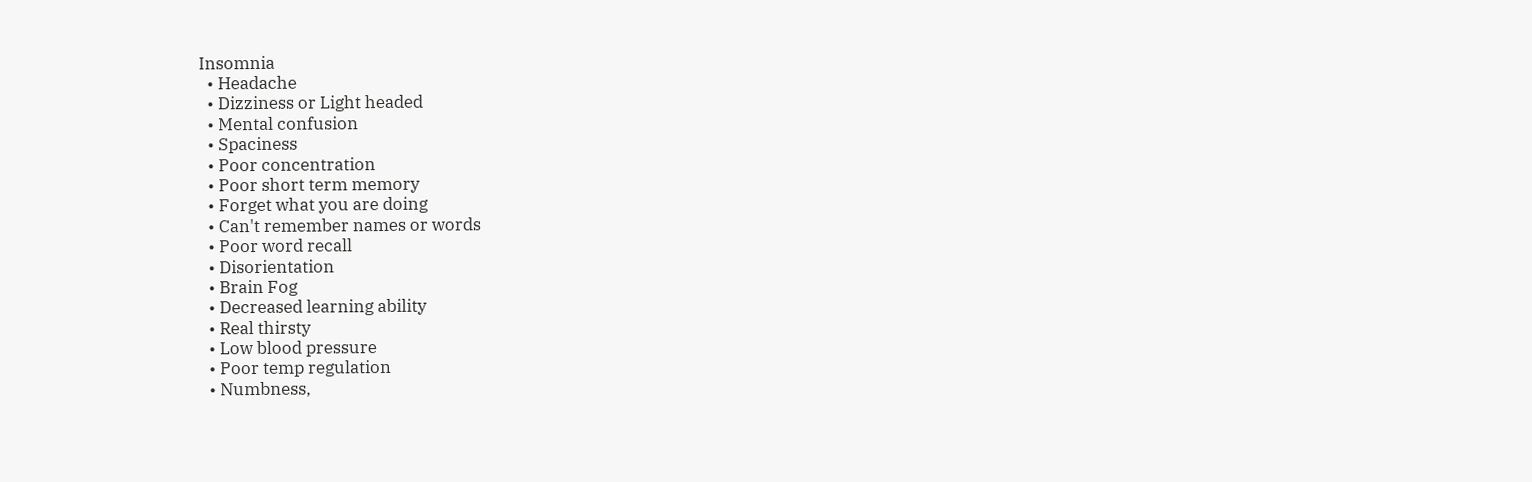Insomnia
  • Headache
  • Dizziness or Light headed
  • Mental confusion
  • Spaciness
  • Poor concentration
  • Poor short term memory
  • Forget what you are doing
  • Can't remember names or words
  • Poor word recall
  • Disorientation
  • Brain Fog
  • Decreased learning ability
  • Real thirsty
  • Low blood pressure
  • Poor temp regulation
  • Numbness,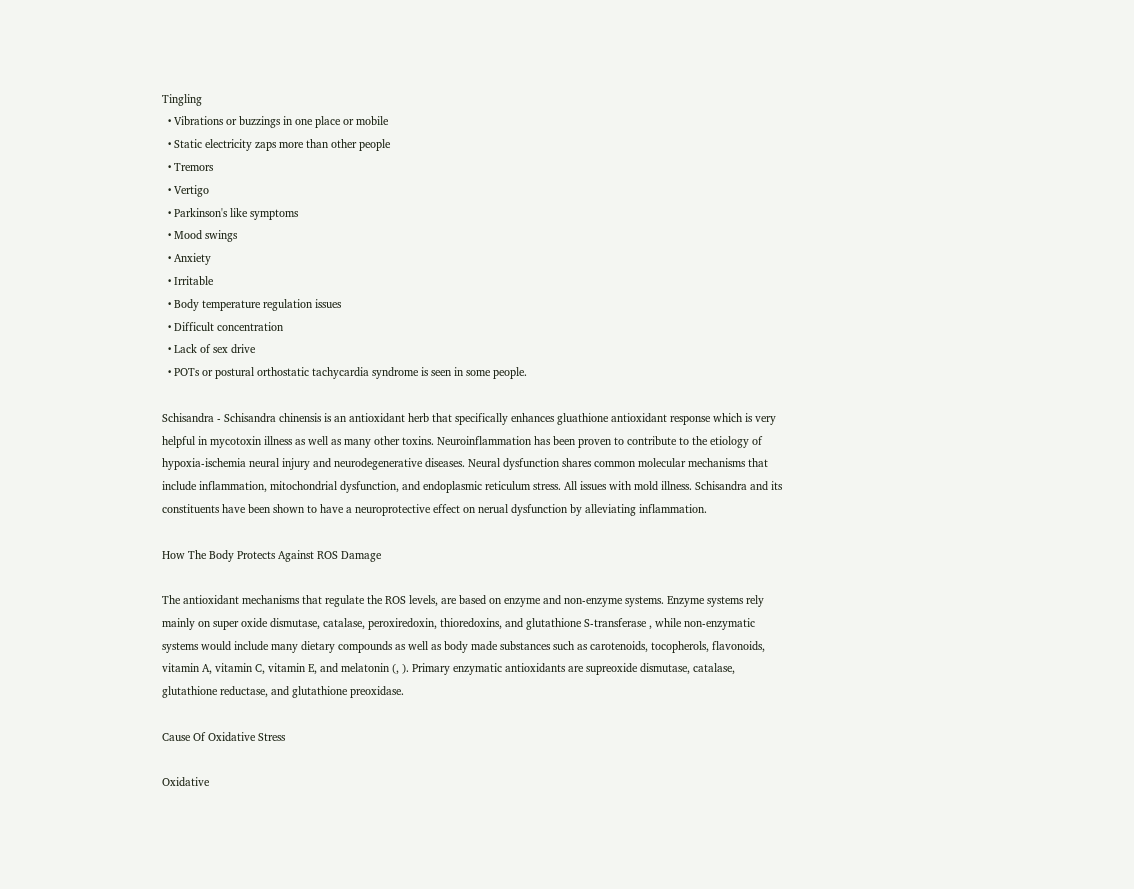Tingling
  • Vibrations or buzzings in one place or mobile
  • Static electricity zaps more than other people
  • Tremors
  • Vertigo
  • Parkinson's like symptoms
  • Mood swings
  • Anxiety
  • Irritable
  • Body temperature regulation issues
  • Difficult concentration
  • Lack of sex drive
  • POTs or postural orthostatic tachycardia syndrome is seen in some people.

Schisandra - Schisandra chinensis is an antioxidant herb that specifically enhances gluathione antioxidant response which is very helpful in mycotoxin illness as well as many other toxins. Neuroinflammation has been proven to contribute to the etiology of hypoxia-ischemia neural injury and neurodegenerative diseases. Neural dysfunction shares common molecular mechanisms that include inflammation, mitochondrial dysfunction, and endoplasmic reticulum stress. All issues with mold illness. Schisandra and its constituents have been shown to have a neuroprotective effect on nerual dysfunction by alleviating inflammation.

How The Body Protects Against ROS Damage

The antioxidant mechanisms that regulate the ROS levels, are based on enzyme and non-enzyme systems. Enzyme systems rely mainly on super oxide dismutase, catalase, peroxiredoxin, thioredoxins, and glutathione S-transferase , while non-enzymatic systems would include many dietary compounds as well as body made substances such as carotenoids, tocopherols, flavonoids, vitamin A, vitamin C, vitamin E, and melatonin (, ). Primary enzymatic antioxidants are supreoxide dismutase, catalase, glutathione reductase, and glutathione preoxidase.

Cause Of Oxidative Stress

Oxidative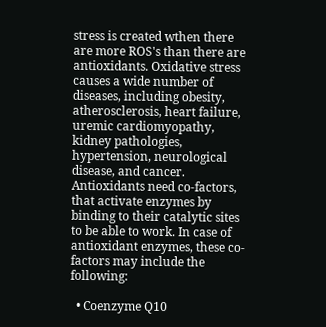stress is created wthen there are more ROS's than there are antioxidants. Oxidative stress causes a wide number of diseases, including obesity, atherosclerosis, heart failure, uremic cardiomyopathy, kidney pathologies, hypertension, neurological disease, and cancer. Antioxidants need co-factors, that activate enzymes by binding to their catalytic sites to be able to work. In case of antioxidant enzymes, these co-factors may include the following:

  • Coenzyme Q10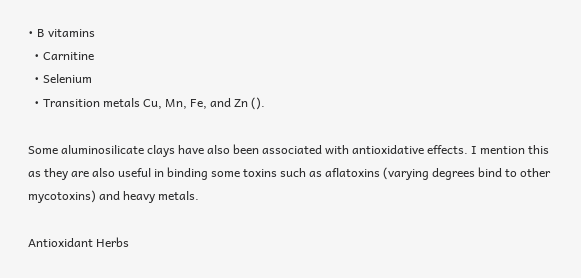• B vitamins
  • Carnitine
  • Selenium
  • Transition metals Cu, Mn, Fe, and Zn ().

Some aluminosilicate clays have also been associated with antioxidative effects. I mention this as they are also useful in binding some toxins such as aflatoxins (varying degrees bind to other mycotoxins) and heavy metals.

Antioxidant Herbs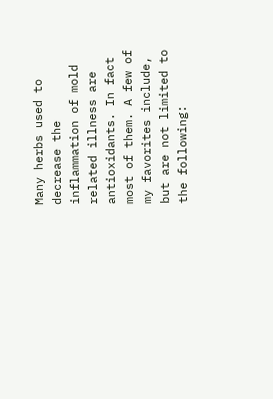Many herbs used to decrease the inflammation of mold related illness are antioxidants. In fact most of them. A few of my favorites include, but are not limited to the following: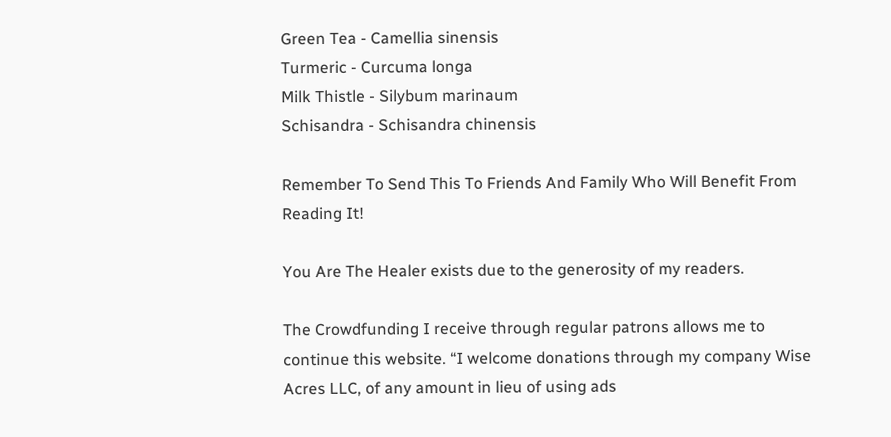Green Tea - Camellia sinensis
Turmeric - Curcuma longa
Milk Thistle - Silybum marinaum
Schisandra - Schisandra chinensis

Remember To Send This To Friends And Family Who Will Benefit From Reading It!

You Are The Healer exists due to the generosity of my readers.

The Crowdfunding I receive through regular patrons allows me to continue this website. “I welcome donations through my company Wise Acres LLC, of any amount in lieu of using ads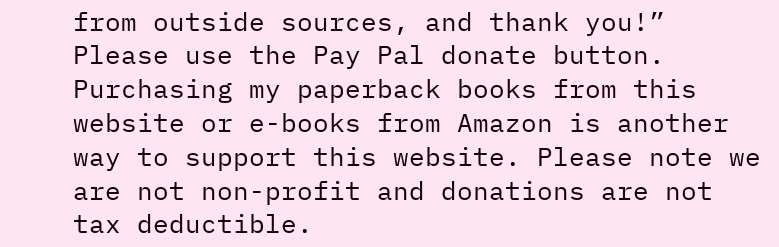from outside sources, and thank you!” Please use the Pay Pal donate button. Purchasing my paperback books from this website or e-books from Amazon is another way to support this website. Please note we are not non-profit and donations are not tax deductible.